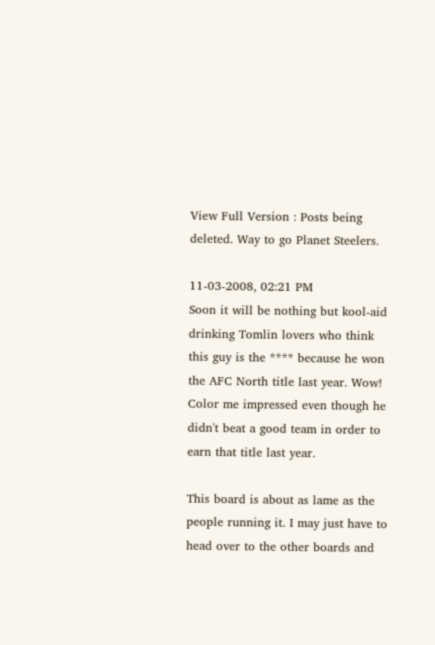View Full Version : Posts being deleted. Way to go Planet Steelers.

11-03-2008, 02:21 PM
Soon it will be nothing but kool-aid drinking Tomlin lovers who think this guy is the **** because he won the AFC North title last year. Wow! Color me impressed even though he didn't beat a good team in order to earn that title last year.

This board is about as lame as the people running it. I may just have to head over to the other boards and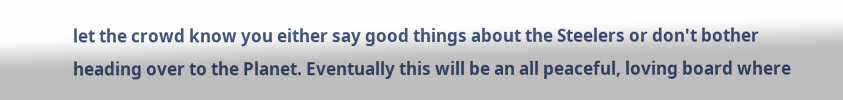let the crowd know you either say good things about the Steelers or don't bother heading over to the Planet. Eventually this will be an all peaceful, loving board where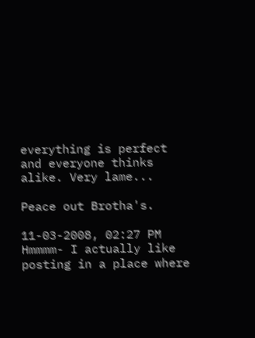everything is perfect and everyone thinks alike. Very lame...

Peace out Brotha's.

11-03-2008, 02:27 PM
Hmmmm- I actually like posting in a place where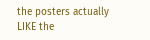the posters actually LIKE the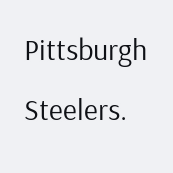Pittsburgh Steelers.